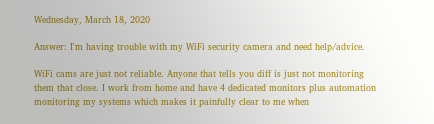Wednesday, March 18, 2020

Answer: I'm having trouble with my WiFi security camera and need help/advice.

WiFi cams are just not reliable. Anyone that tells you diff is just not monitoring them that close. I work from home and have 4 dedicated monitors plus automation monitoring my systems which makes it painfully clear to me when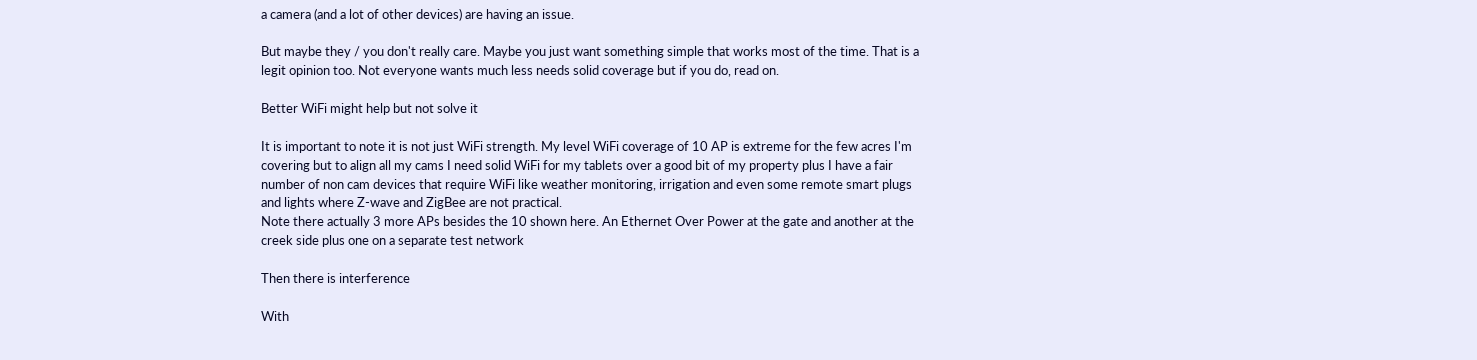a camera (and a lot of other devices) are having an issue.

But maybe they / you don't really care. Maybe you just want something simple that works most of the time. That is a legit opinion too. Not everyone wants much less needs solid coverage but if you do, read on.

Better WiFi might help but not solve it

It is important to note it is not just WiFi strength. My level WiFi coverage of 10 AP is extreme for the few acres I'm covering but to align all my cams I need solid WiFi for my tablets over a good bit of my property plus I have a fair number of non cam devices that require WiFi like weather monitoring, irrigation and even some remote smart plugs and lights where Z-wave and ZigBee are not practical.
Note there actually 3 more APs besides the 10 shown here. An Ethernet Over Power at the gate and another at the creek side plus one on a separate test network

Then there is interference

With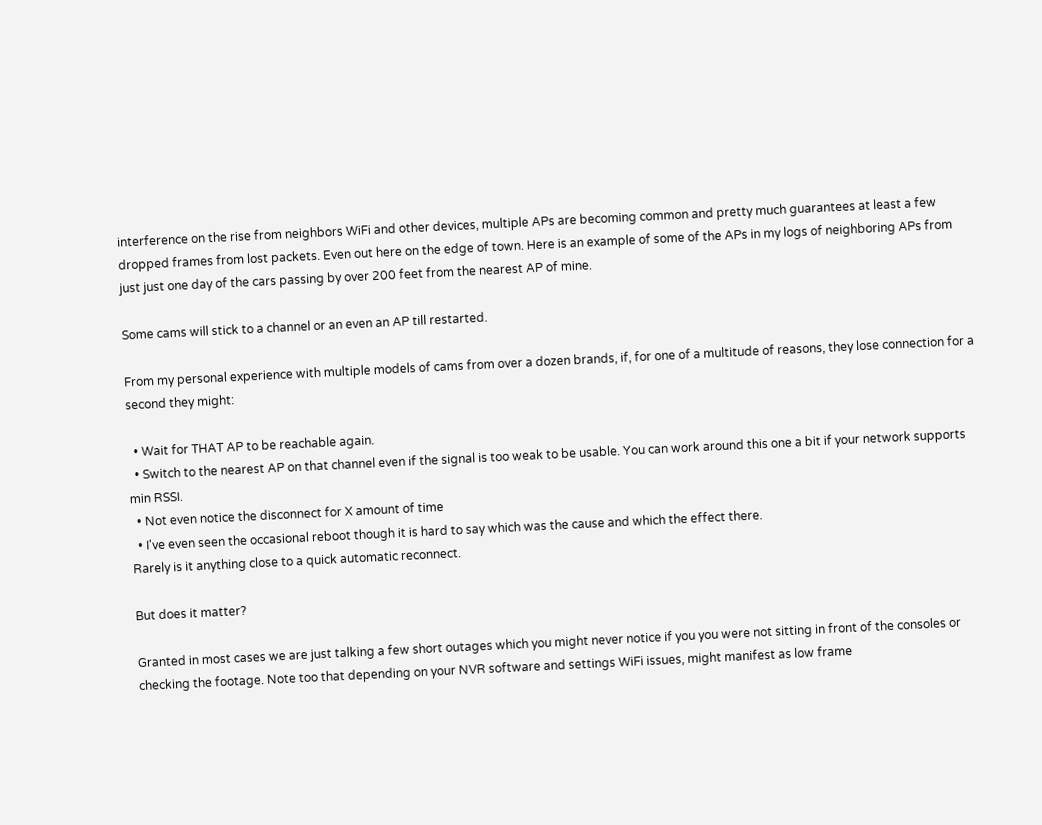interference on the rise from neighbors WiFi and other devices, multiple APs are becoming common and pretty much guarantees at least a few dropped frames from lost packets. Even out here on the edge of town. Here is an example of some of the APs in my logs of neighboring APs from just just one day of the cars passing by over 200 feet from the nearest AP of mine.

Some cams will stick to a channel or an even an AP till restarted.

From my personal experience with multiple models of cams from over a dozen brands, if, for one of a multitude of reasons, they lose connection for a second they might:

  • Wait for THAT AP to be reachable again.
  • Switch to the nearest AP on that channel even if the signal is too weak to be usable. You can work around this one a bit if your network supports min RSSI.
  • Not even notice the disconnect for X amount of time
  • I've even seen the occasional reboot though it is hard to say which was the cause and which the effect there.
Rarely is it anything close to a quick automatic reconnect.

But does it matter?

Granted in most cases we are just talking a few short outages which you might never notice if you you were not sitting in front of the consoles or checking the footage. Note too that depending on your NVR software and settings WiFi issues, might manifest as low frame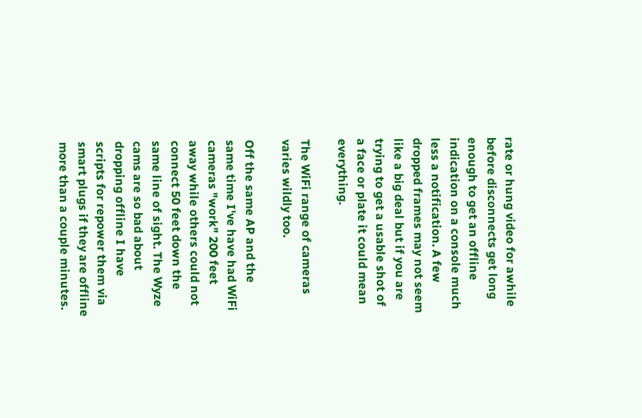rate or hung video for awhile before disconnects get long enough to get an offline indication on a console much less a notification. A few dropped frames may not seem like a big deal but if you are trying to get a usable shot of a face or plate it could mean everything.

The WiFi range of cameras varies wildly too.

Off the same AP and the same time I've have had WiFi cameras "work" 200 feet away while others could not connect 50 feet down the same line of sight. The Wyze cams are so bad about dropping offline I have scripts for repower them via smart plugs if they are offline more than a couple minutes.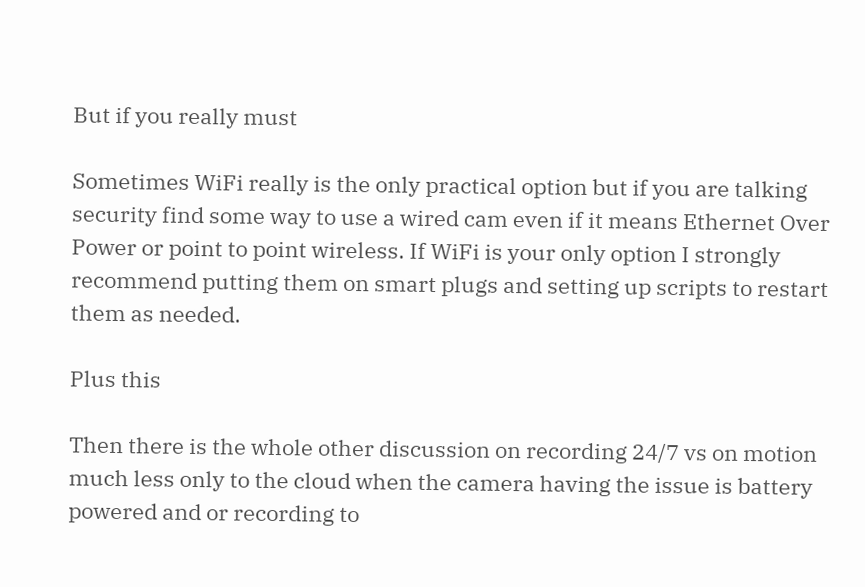But if you really must

Sometimes WiFi really is the only practical option but if you are talking security find some way to use a wired cam even if it means Ethernet Over Power or point to point wireless. If WiFi is your only option I strongly recommend putting them on smart plugs and setting up scripts to restart them as needed.

Plus this

Then there is the whole other discussion on recording 24/7 vs on motion much less only to the cloud when the camera having the issue is battery powered and or recording to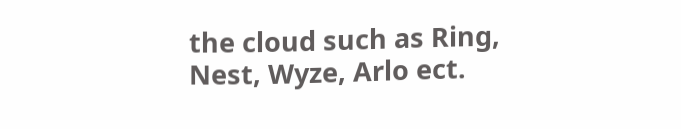the cloud such as Ring, Nest, Wyze, Arlo ect.